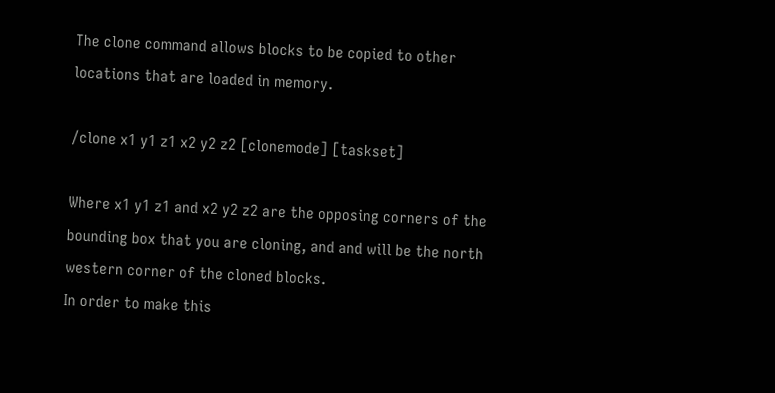The clone command allows blocks to be copied to other locations that are loaded in memory.

/clone x1 y1 z1 x2 y2 z2 [clonemode] [taskset]

Where x1 y1 z1 and x2 y2 z2 are the opposing corners of the bounding box that you are cloning, and and will be the north western corner of the cloned blocks.
In order to make this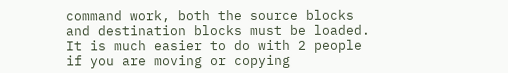command work, both the source blocks and destination blocks must be loaded. It is much easier to do with 2 people if you are moving or copying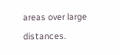areas over large distances.